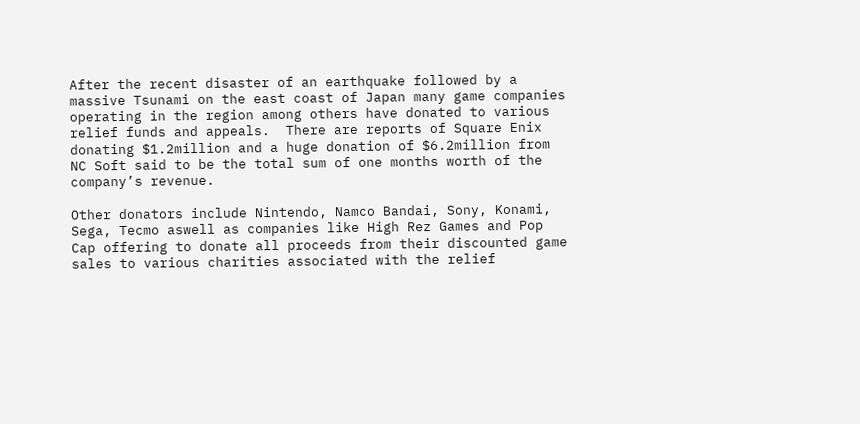After the recent disaster of an earthquake followed by a massive Tsunami on the east coast of Japan many game companies operating in the region among others have donated to various relief funds and appeals.  There are reports of Square Enix donating $1.2million and a huge donation of $6.2million from NC Soft said to be the total sum of one months worth of the company’s revenue.

Other donators include Nintendo, Namco Bandai, Sony, Konami, Sega, Tecmo aswell as companies like High Rez Games and Pop Cap offering to donate all proceeds from their discounted game sales to various charities associated with the relief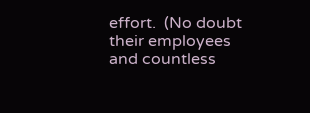effort.  (No doubt their employees and countless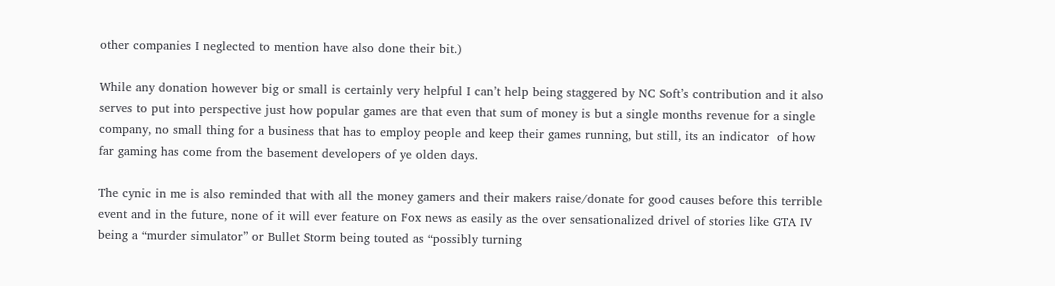other companies I neglected to mention have also done their bit.)

While any donation however big or small is certainly very helpful I can’t help being staggered by NC Soft’s contribution and it also serves to put into perspective just how popular games are that even that sum of money is but a single months revenue for a single company, no small thing for a business that has to employ people and keep their games running, but still, its an indicator  of how far gaming has come from the basement developers of ye olden days.

The cynic in me is also reminded that with all the money gamers and their makers raise/donate for good causes before this terrible event and in the future, none of it will ever feature on Fox news as easily as the over sensationalized drivel of stories like GTA IV being a “murder simulator” or Bullet Storm being touted as “possibly turning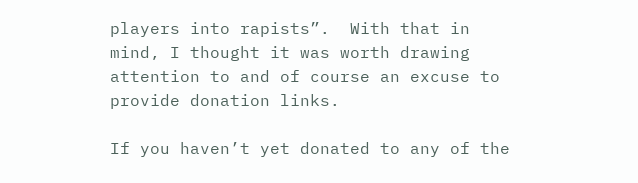players into rapists”.  With that in mind, I thought it was worth drawing attention to and of course an excuse to provide donation links.

If you haven’t yet donated to any of the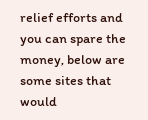relief efforts and you can spare the money, below are some sites that would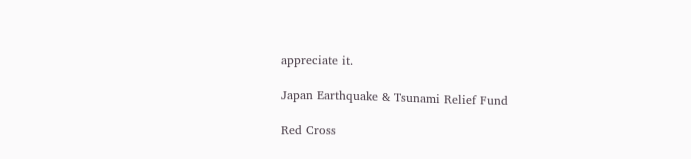appreciate it.

Japan Earthquake & Tsunami Relief Fund

Red Cross